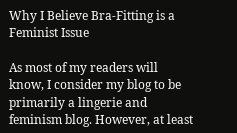Why I Believe Bra-Fitting is a Feminist Issue

As most of my readers will know, I consider my blog to be primarily a lingerie and feminism blog. However, at least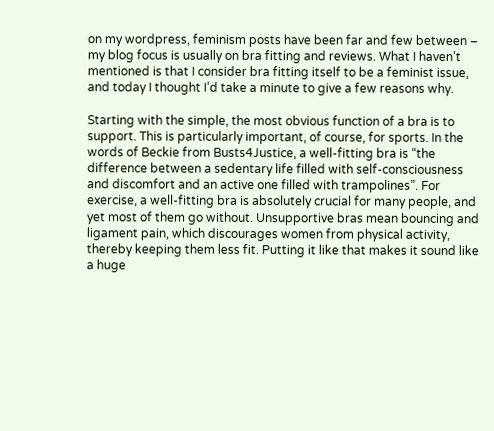on my wordpress, feminism posts have been far and few between – my blog focus is usually on bra fitting and reviews. What I haven’t mentioned is that I consider bra fitting itself to be a feminist issue, and today I thought I’d take a minute to give a few reasons why.

Starting with the simple, the most obvious function of a bra is to support. This is particularly important, of course, for sports. In the words of Beckie from Busts4Justice, a well-fitting bra is “the difference between a sedentary life filled with self-consciousness and discomfort and an active one filled with trampolines”. For exercise, a well-fitting bra is absolutely crucial for many people, and yet most of them go without. Unsupportive bras mean bouncing and ligament pain, which discourages women from physical activity, thereby keeping them less fit. Putting it like that makes it sound like a huge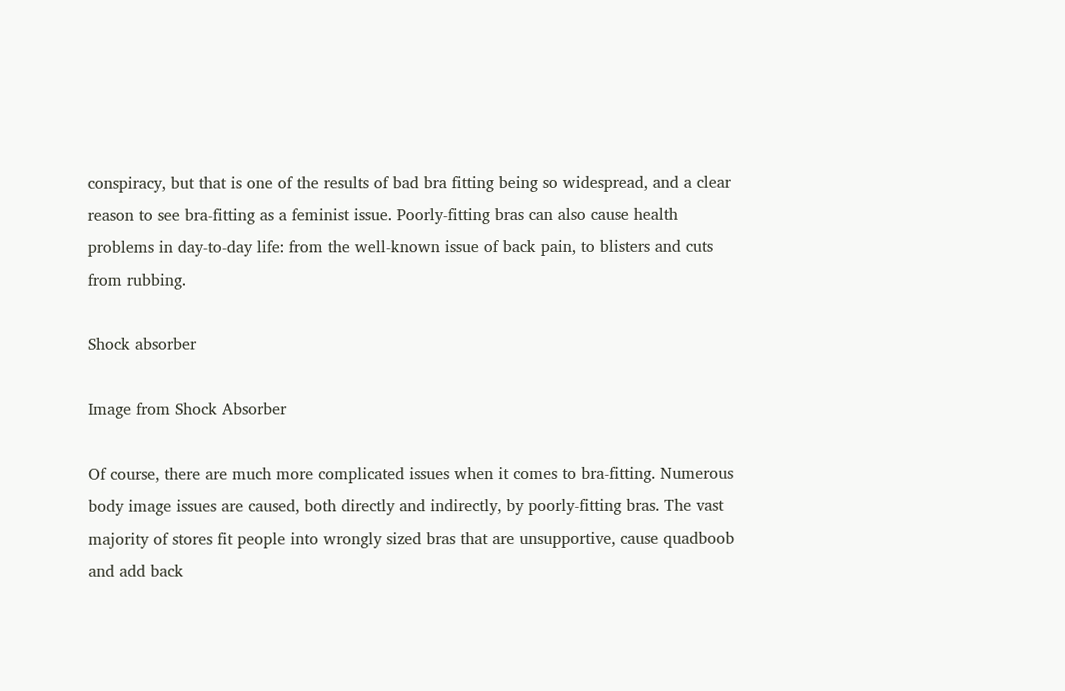conspiracy, but that is one of the results of bad bra fitting being so widespread, and a clear reason to see bra-fitting as a feminist issue. Poorly-fitting bras can also cause health problems in day-to-day life: from the well-known issue of back pain, to blisters and cuts from rubbing.

Shock absorber

Image from Shock Absorber

Of course, there are much more complicated issues when it comes to bra-fitting. Numerous body image issues are caused, both directly and indirectly, by poorly-fitting bras. The vast majority of stores fit people into wrongly sized bras that are unsupportive, cause quadboob and add back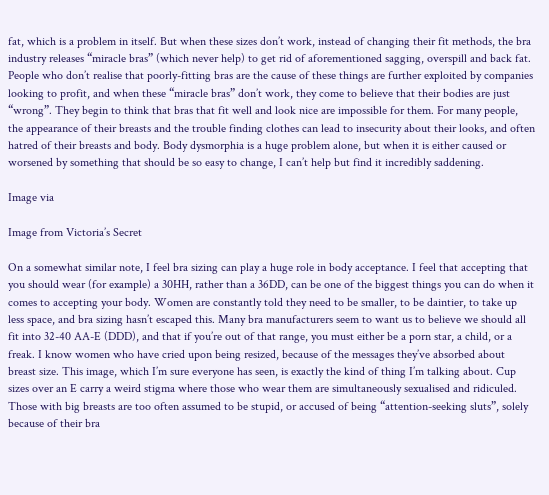fat, which is a problem in itself. But when these sizes don’t work, instead of changing their fit methods, the bra industry releases “miracle bras” (which never help) to get rid of aforementioned sagging, overspill and back fat. People who don’t realise that poorly-fitting bras are the cause of these things are further exploited by companies looking to profit, and when these “miracle bras” don’t work, they come to believe that their bodies are just “wrong”. They begin to think that bras that fit well and look nice are impossible for them. For many people, the appearance of their breasts and the trouble finding clothes can lead to insecurity about their looks, and often hatred of their breasts and body. Body dysmorphia is a huge problem alone, but when it is either caused or worsened by something that should be so easy to change, I can’t help but find it incredibly saddening.

Image via

Image from Victoria’s Secret

On a somewhat similar note, I feel bra sizing can play a huge role in body acceptance. I feel that accepting that you should wear (for example) a 30HH, rather than a 36DD, can be one of the biggest things you can do when it comes to accepting your body. Women are constantly told they need to be smaller, to be daintier, to take up less space, and bra sizing hasn’t escaped this. Many bra manufacturers seem to want us to believe we should all fit into 32-40 AA-E (DDD), and that if you’re out of that range, you must either be a porn star, a child, or a freak. I know women who have cried upon being resized, because of the messages they’ve absorbed about breast size. This image, which I’m sure everyone has seen, is exactly the kind of thing I’m talking about. Cup sizes over an E carry a weird stigma where those who wear them are simultaneously sexualised and ridiculed. Those with big breasts are too often assumed to be stupid, or accused of being “attention-seeking sluts”, solely because of their bra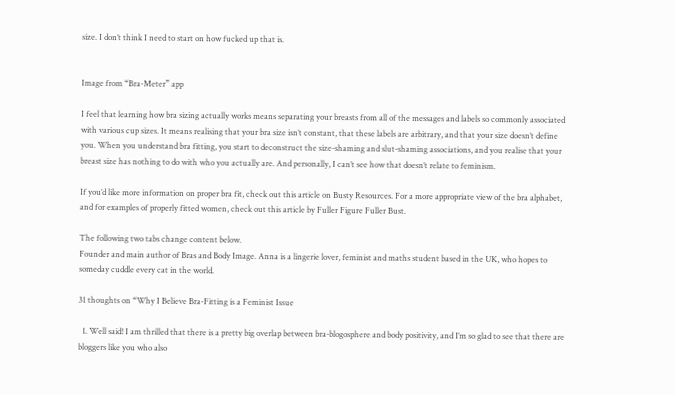size. I don’t think I need to start on how fucked up that is.


Image from “Bra-Meter” app

I feel that learning how bra sizing actually works means separating your breasts from all of the messages and labels so commonly associated with various cup sizes. It means realising that your bra size isn’t constant, that these labels are arbitrary, and that your size doesn’t define you. When you understand bra fitting, you start to deconstruct the size-shaming and slut-shaming associations, and you realise that your breast size has nothing to do with who you actually are. And personally, I can’t see how that doesn’t relate to feminism.

If you’d like more information on proper bra fit, check out this article on Busty Resources. For a more appropriate view of the bra alphabet, and for examples of properly fitted women, check out this article by Fuller Figure Fuller Bust.

The following two tabs change content below.
Founder and main author of Bras and Body Image. Anna is a lingerie lover, feminist and maths student based in the UK, who hopes to someday cuddle every cat in the world.

31 thoughts on “Why I Believe Bra-Fitting is a Feminist Issue

  1. Well said! I am thrilled that there is a pretty big overlap between bra-blogosphere and body positivity, and I’m so glad to see that there are bloggers like you who also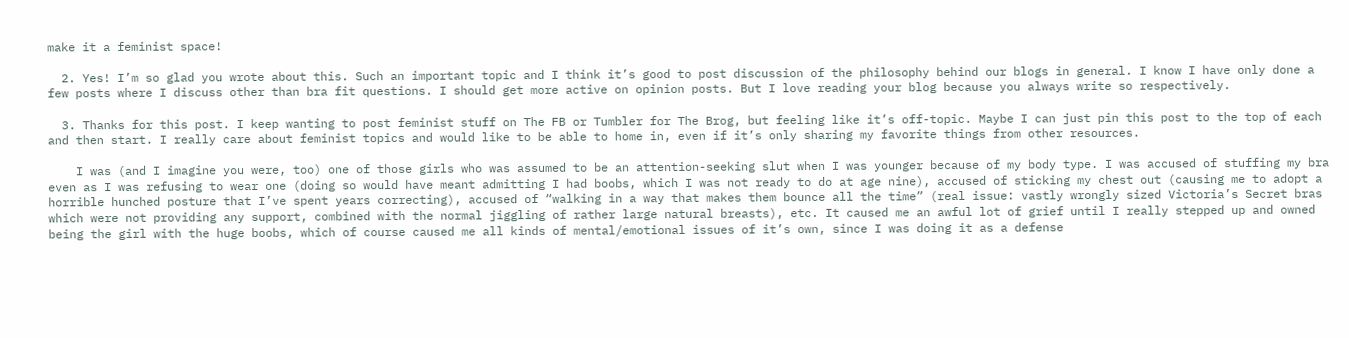make it a feminist space!

  2. Yes! I’m so glad you wrote about this. Such an important topic and I think it’s good to post discussion of the philosophy behind our blogs in general. I know I have only done a few posts where I discuss other than bra fit questions. I should get more active on opinion posts. But I love reading your blog because you always write so respectively.

  3. Thanks for this post. I keep wanting to post feminist stuff on The FB or Tumbler for The Brog, but feeling like it’s off-topic. Maybe I can just pin this post to the top of each and then start. I really care about feminist topics and would like to be able to home in, even if it’s only sharing my favorite things from other resources.

    I was (and I imagine you were, too) one of those girls who was assumed to be an attention-seeking slut when I was younger because of my body type. I was accused of stuffing my bra even as I was refusing to wear one (doing so would have meant admitting I had boobs, which I was not ready to do at age nine), accused of sticking my chest out (causing me to adopt a horrible hunched posture that I’ve spent years correcting), accused of “walking in a way that makes them bounce all the time” (real issue: vastly wrongly sized Victoria’s Secret bras which were not providing any support, combined with the normal jiggling of rather large natural breasts), etc. It caused me an awful lot of grief until I really stepped up and owned being the girl with the huge boobs, which of course caused me all kinds of mental/emotional issues of it’s own, since I was doing it as a defense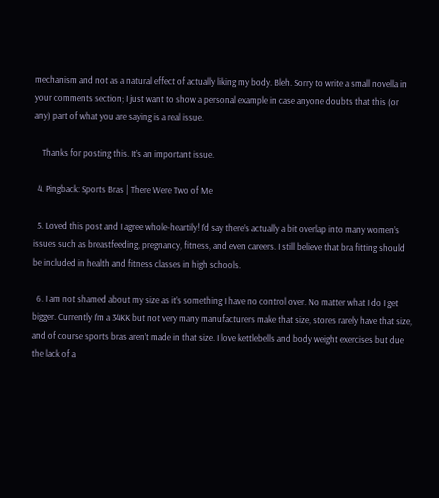mechanism and not as a natural effect of actually liking my body. Bleh. Sorry to write a small novella in your comments section; I just want to show a personal example in case anyone doubts that this (or any) part of what you are saying is a real issue.

    Thanks for posting this. It’s an important issue.

  4. Pingback: Sports Bras | There Were Two of Me

  5. Loved this post and I agree whole-heartily! I’d say there’s actually a bit overlap into many women’s issues such as breastfeeding, pregnancy, fitness, and even careers. I still believe that bra fitting should be included in health and fitness classes in high schools.

  6. I am not shamed about my size as it’s something I have no control over. No matter what I do I get bigger. Currently I’m a 34KK but not very many manufacturers make that size, stores rarely have that size, and of course sports bras aren’t made in that size. I love kettlebells and body weight exercises but due the lack of a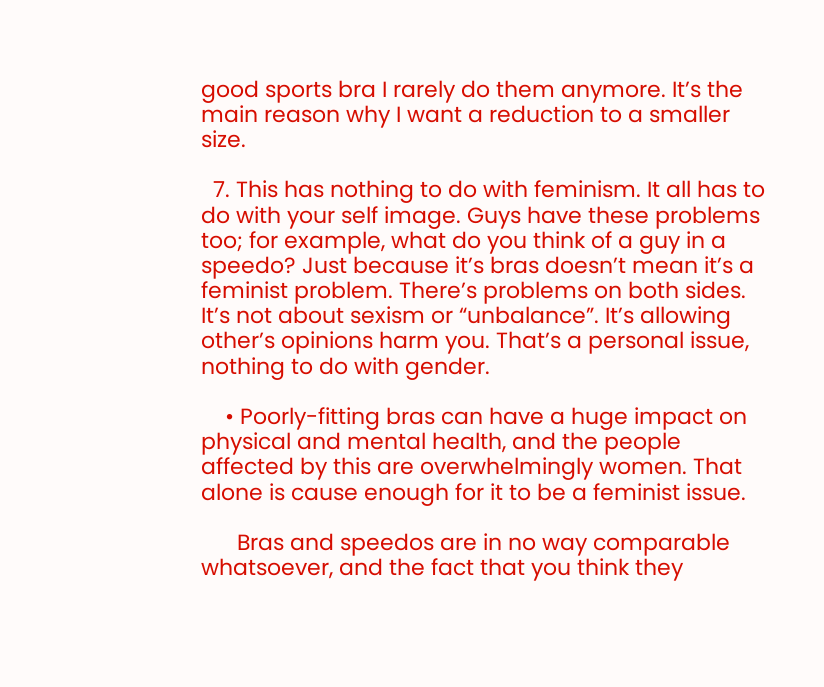good sports bra I rarely do them anymore. It’s the main reason why I want a reduction to a smaller size.

  7. This has nothing to do with feminism. It all has to do with your self image. Guys have these problems too; for example, what do you think of a guy in a speedo? Just because it’s bras doesn’t mean it’s a feminist problem. There’s problems on both sides. It’s not about sexism or “unbalance”. It’s allowing other’s opinions harm you. That’s a personal issue, nothing to do with gender.

    • Poorly-fitting bras can have a huge impact on physical and mental health, and the people affected by this are overwhelmingly women. That alone is cause enough for it to be a feminist issue.

      Bras and speedos are in no way comparable whatsoever, and the fact that you think they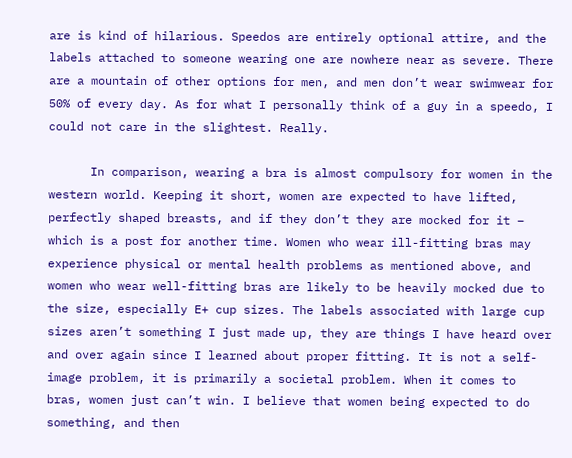are is kind of hilarious. Speedos are entirely optional attire, and the labels attached to someone wearing one are nowhere near as severe. There are a mountain of other options for men, and men don’t wear swimwear for 50% of every day. As for what I personally think of a guy in a speedo, I could not care in the slightest. Really.

      In comparison, wearing a bra is almost compulsory for women in the western world. Keeping it short, women are expected to have lifted, perfectly shaped breasts, and if they don’t they are mocked for it – which is a post for another time. Women who wear ill-fitting bras may experience physical or mental health problems as mentioned above, and women who wear well-fitting bras are likely to be heavily mocked due to the size, especially E+ cup sizes. The labels associated with large cup sizes aren’t something I just made up, they are things I have heard over and over again since I learned about proper fitting. It is not a self-image problem, it is primarily a societal problem. When it comes to bras, women just can’t win. I believe that women being expected to do something, and then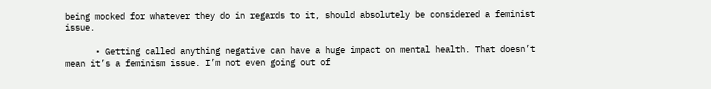being mocked for whatever they do in regards to it, should absolutely be considered a feminist issue.

      • Getting called anything negative can have a huge impact on mental health. That doesn’t mean it’s a feminism issue. I’m not even going out of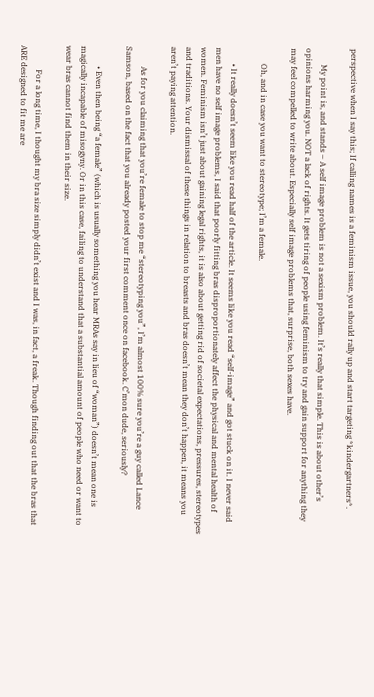perspective when I say this; If calling names is a feminism issue, you should rally up and start targeting *kindergartners*.

        My point is, and stands – A self image problem is not a sexism problem. It’s really that simple. This is about other’s opinions harming you. NOT a lack of rights. It gets tiring of people using feminism to try and gain support for anything they may feel compelled to write about. Especially self image problems that, surprise, both sexes have.

        Oh, and in case you want to stereotype; I’m a female.

        • It really doesn’t seem like you read half of the article. It seems like you read “self-image” and got stuck on it. I never said men have no self image problems, I said that poorly fitting bras disproportionately affect the physical and mental health of women. Feminism isn’t just about gaining legal rights, it is also about getting rid of societal expectations, pressures, stereotypes and traditions. Your dismissal of these things in relation to breasts and bras doesn’t mean they don’t happen, it means you aren’t paying attention.

          As for you claiming that you’re female to stop me “stereotyping you”, I’m almost 100% sure you’re a guy called Lance Samson, based on the fact that you already posted your first comment once on facebook. C’mon dude, seriously?

          • Even then being “a female” (which is usually something you hear MRAs say in lieu of “woman”) doesn’t mean one is magically incapable of misogyny. Or in this case, failing to understand that a substantial amount of people who need or want to wear bras cannot find them in their size.

            For a long time, I thought my bra size simply didn’t exist and I was, in fact, a freak. Though finding out that the bras that ARE designed to fit me are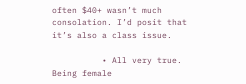often $40+ wasn’t much consolation. I’d posit that it’s also a class issue.

          • All very true. Being female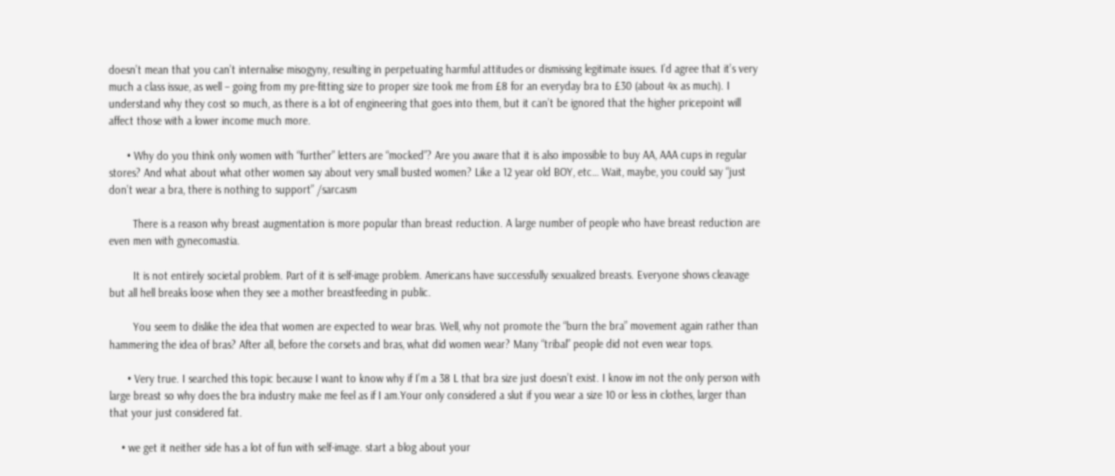doesn’t mean that you can’t internalise misogyny, resulting in perpetuating harmful attitudes or dismissing legitimate issues. I’d agree that it’s very much a class issue, as well – going from my pre-fitting size to proper size took me from £8 for an everyday bra to £30 (about 4x as much). I understand why they cost so much, as there is a lot of engineering that goes into them, but it can’t be ignored that the higher pricepoint will affect those with a lower income much more.

      • Why do you think only women with “further” letters are “mocked”? Are you aware that it is also impossible to buy AA, AAA cups in regular stores? And what about what other women say about very small busted women? Like a 12 year old BOY, etc… Wait, maybe, you could say “just don’t wear a bra, there is nothing to support” /sarcasm

        There is a reason why breast augmentation is more popular than breast reduction. A large number of people who have breast reduction are even men with gynecomastia.

        It is not entirely societal problem. Part of it is self-image problem. Americans have successfully sexualized breasts. Everyone shows cleavage but all hell breaks loose when they see a mother breastfeeding in public.

        You seem to dislike the idea that women are expected to wear bras. Well, why not promote the “burn the bra” movement again rather than hammering the idea of bras? After all, before the corsets and bras, what did women wear? Many “tribal” people did not even wear tops.

      • Very true. I searched this topic because I want to know why if I’m a 38 L that bra size just doesn’t exist. I know im not the only person with large breast so why does the bra industry make me feel as if I am.Your only considered a slut if you wear a size 10 or less in clothes, larger than that your just considered fat.

    • we get it neither side has a lot of fun with self-image. start a blog about your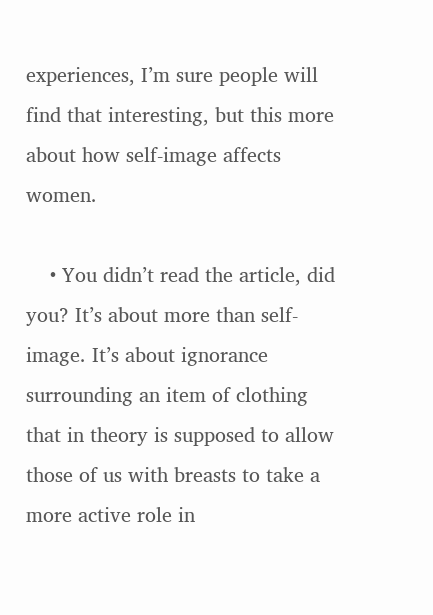experiences, I’m sure people will find that interesting, but this more about how self-image affects women.

    • You didn’t read the article, did you? It’s about more than self-image. It’s about ignorance surrounding an item of clothing that in theory is supposed to allow those of us with breasts to take a more active role in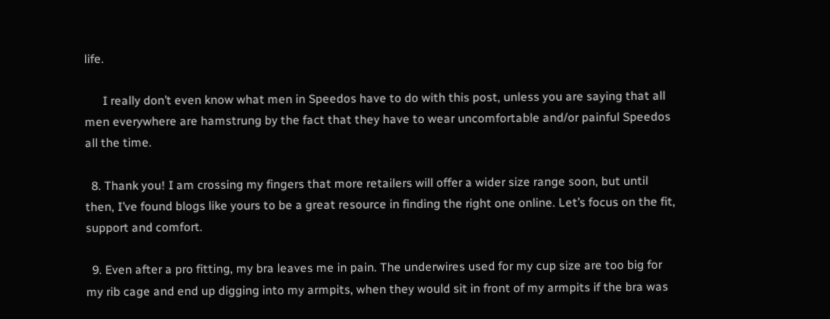life.

      I really don’t even know what men in Speedos have to do with this post, unless you are saying that all men everywhere are hamstrung by the fact that they have to wear uncomfortable and/or painful Speedos all the time.

  8. Thank you! I am crossing my fingers that more retailers will offer a wider size range soon, but until then, I’ve found blogs like yours to be a great resource in finding the right one online. Let’s focus on the fit, support and comfort.

  9. Even after a pro fitting, my bra leaves me in pain. The underwires used for my cup size are too big for my rib cage and end up digging into my armpits, when they would sit in front of my armpits if the bra was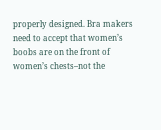properly designed. Bra makers need to accept that women’s boobs are on the front of women’s chests–not the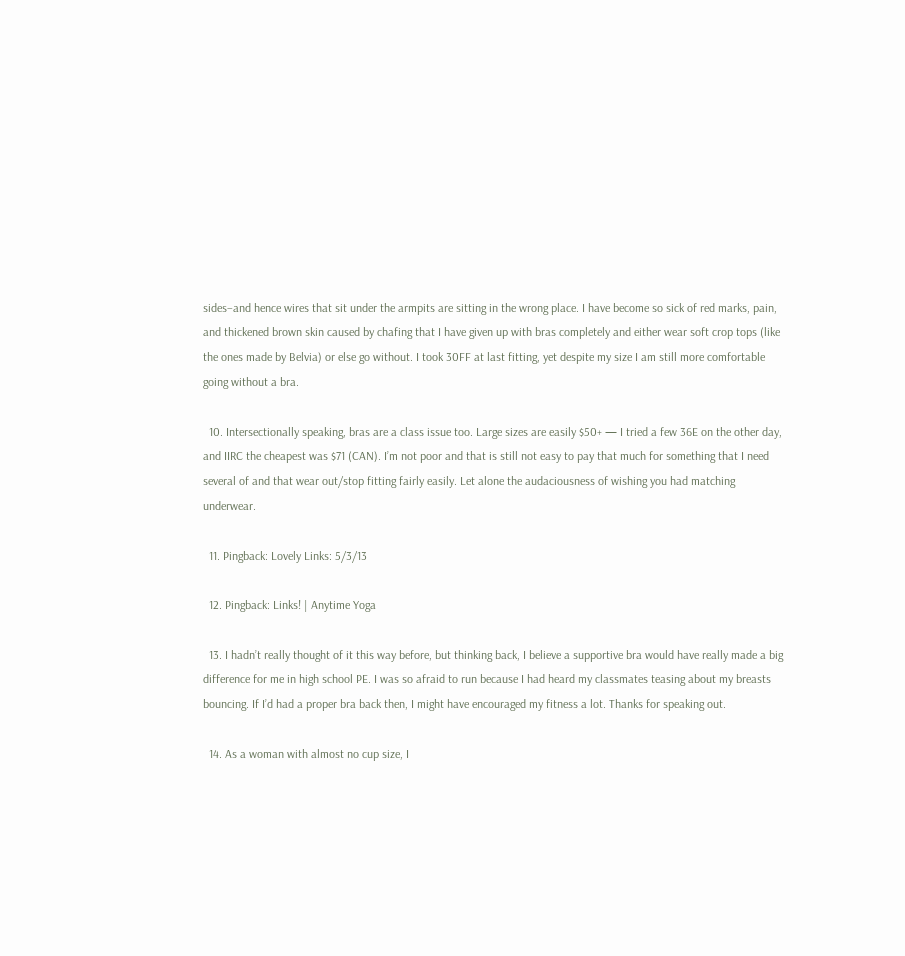sides–and hence wires that sit under the armpits are sitting in the wrong place. I have become so sick of red marks, pain, and thickened brown skin caused by chafing that I have given up with bras completely and either wear soft crop tops (like the ones made by Belvia) or else go without. I took 30FF at last fitting, yet despite my size I am still more comfortable going without a bra.

  10. Intersectionally speaking, bras are a class issue too. Large sizes are easily $50+ — I tried a few 36E on the other day, and IIRC the cheapest was $71 (CAN). I’m not poor and that is still not easy to pay that much for something that I need several of and that wear out/stop fitting fairly easily. Let alone the audaciousness of wishing you had matching underwear.

  11. Pingback: Lovely Links: 5/3/13

  12. Pingback: Links! | Anytime Yoga

  13. I hadn’t really thought of it this way before, but thinking back, I believe a supportive bra would have really made a big difference for me in high school PE. I was so afraid to run because I had heard my classmates teasing about my breasts bouncing. If I’d had a proper bra back then, I might have encouraged my fitness a lot. Thanks for speaking out.

  14. As a woman with almost no cup size, I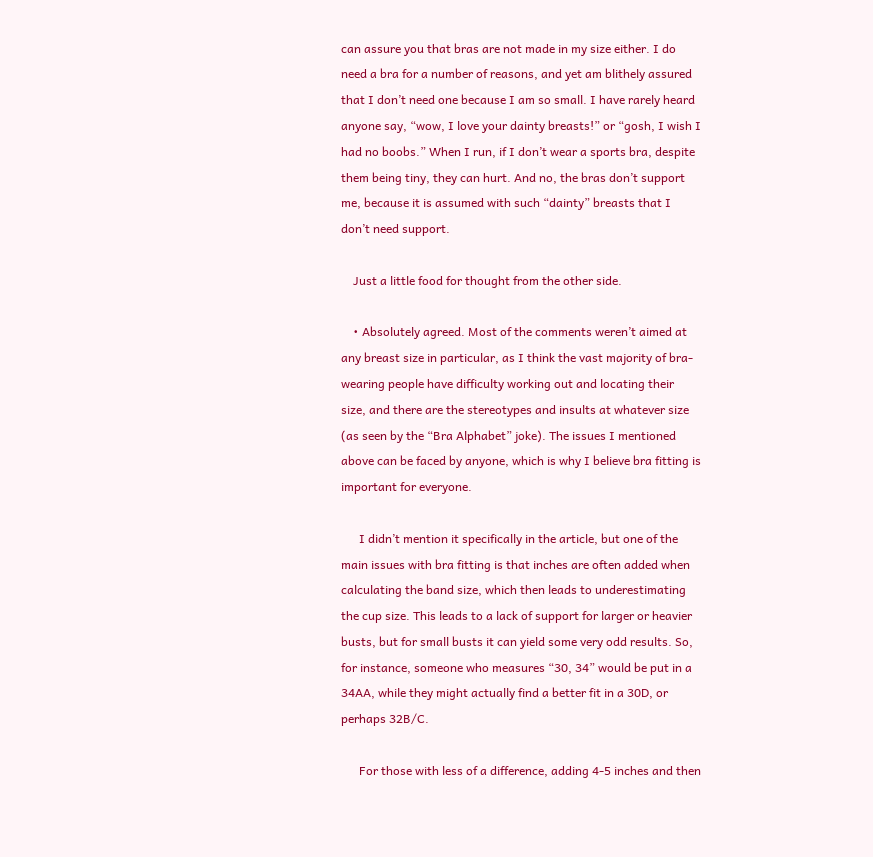can assure you that bras are not made in my size either. I do need a bra for a number of reasons, and yet am blithely assured that I don’t need one because I am so small. I have rarely heard anyone say, “wow, I love your dainty breasts!” or “gosh, I wish I had no boobs.” When I run, if I don’t wear a sports bra, despite them being tiny, they can hurt. And no, the bras don’t support me, because it is assumed with such “dainty” breasts that I don’t need support.

    Just a little food for thought from the other side.

    • Absolutely agreed. Most of the comments weren’t aimed at any breast size in particular, as I think the vast majority of bra-wearing people have difficulty working out and locating their size, and there are the stereotypes and insults at whatever size (as seen by the “Bra Alphabet” joke). The issues I mentioned above can be faced by anyone, which is why I believe bra fitting is important for everyone.

      I didn’t mention it specifically in the article, but one of the main issues with bra fitting is that inches are often added when calculating the band size, which then leads to underestimating the cup size. This leads to a lack of support for larger or heavier busts, but for small busts it can yield some very odd results. So, for instance, someone who measures “30, 34” would be put in a 34AA, while they might actually find a better fit in a 30D, or perhaps 32B/C.

      For those with less of a difference, adding 4-5 inches and then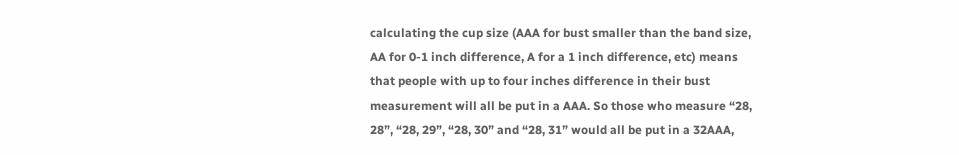calculating the cup size (AAA for bust smaller than the band size, AA for 0-1 inch difference, A for a 1 inch difference, etc) means that people with up to four inches difference in their bust measurement will all be put in a AAA. So those who measure “28, 28”, “28, 29”, “28, 30” and “28, 31” would all be put in a 32AAA,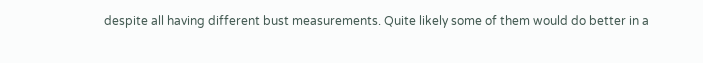despite all having different bust measurements. Quite likely some of them would do better in a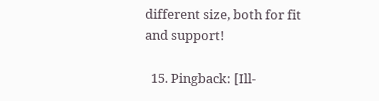different size, both for fit and support!

  15. Pingback: [Ill-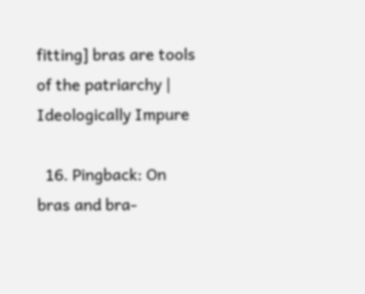fitting] bras are tools of the patriarchy | Ideologically Impure

  16. Pingback: On bras and bra-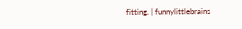fitting. | funnylittlebrains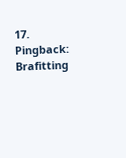17. Pingback: Brafitting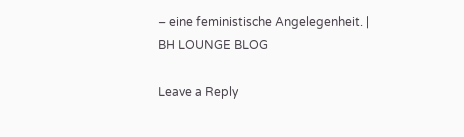– eine feministische Angelegenheit. | BH LOUNGE BLOG

Leave a Reply